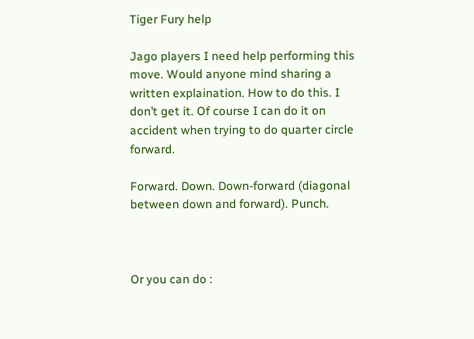Tiger Fury help

Jago players I need help performing this move. Would anyone mind sharing a written explaination. How to do this. I don’t get it. Of course I can do it on accident when trying to do quarter circle forward.

Forward. Down. Down-forward (diagonal between down and forward). Punch.



Or you can do :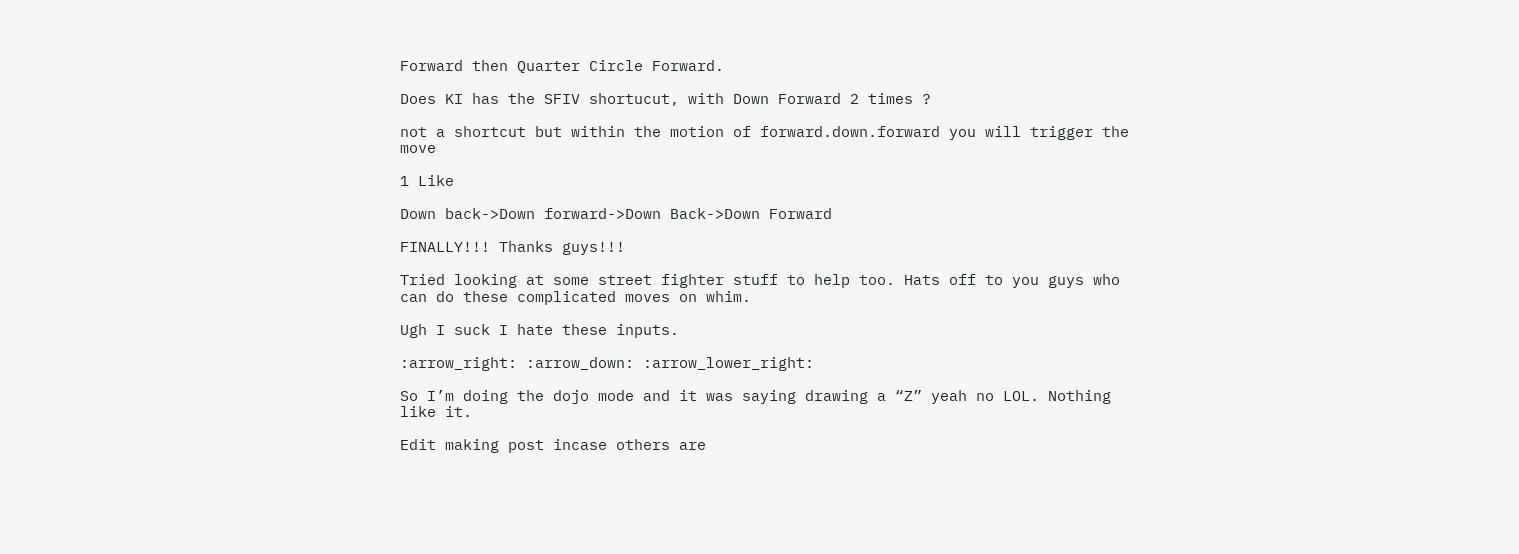Forward then Quarter Circle Forward.

Does KI has the SFIV shortucut, with Down Forward 2 times ?

not a shortcut but within the motion of forward.down.forward you will trigger the move

1 Like

Down back->Down forward->Down Back->Down Forward

FINALLY!!! Thanks guys!!!

Tried looking at some street fighter stuff to help too. Hats off to you guys who can do these complicated moves on whim.

Ugh I suck I hate these inputs.

:arrow_right: :arrow_down: :arrow_lower_right:

So I’m doing the dojo mode and it was saying drawing a “Z” yeah no LOL. Nothing like it.

Edit making post incase others are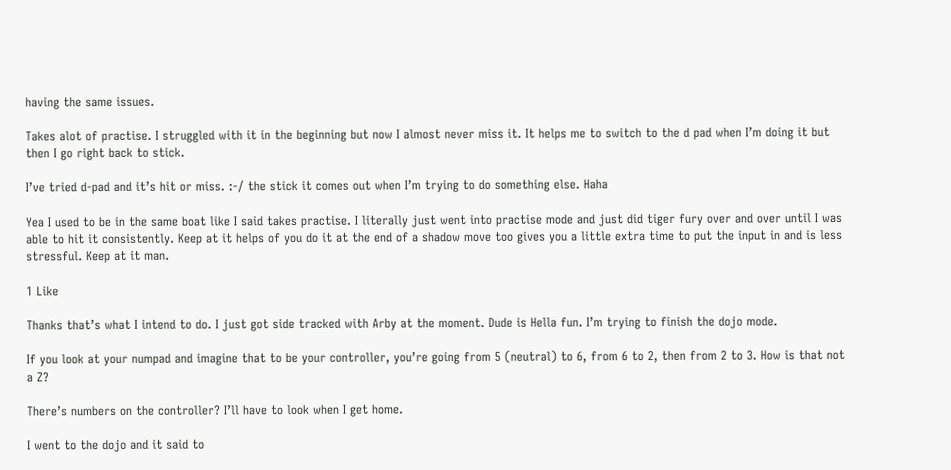having the same issues.

Takes alot of practise. I struggled with it in the beginning but now I almost never miss it. It helps me to switch to the d pad when I’m doing it but then I go right back to stick.

I’ve tried d-pad and it’s hit or miss. :-/ the stick it comes out when I’m trying to do something else. Haha

Yea I used to be in the same boat like I said takes practise. I literally just went into practise mode and just did tiger fury over and over until I was able to hit it consistently. Keep at it helps of you do it at the end of a shadow move too gives you a little extra time to put the input in and is less stressful. Keep at it man.

1 Like

Thanks that’s what I intend to do. I just got side tracked with Arby at the moment. Dude is Hella fun. I’m trying to finish the dojo mode.

If you look at your numpad and imagine that to be your controller, you’re going from 5 (neutral) to 6, from 6 to 2, then from 2 to 3. How is that not a Z?

There’s numbers on the controller? I’ll have to look when I get home.

I went to the dojo and it said to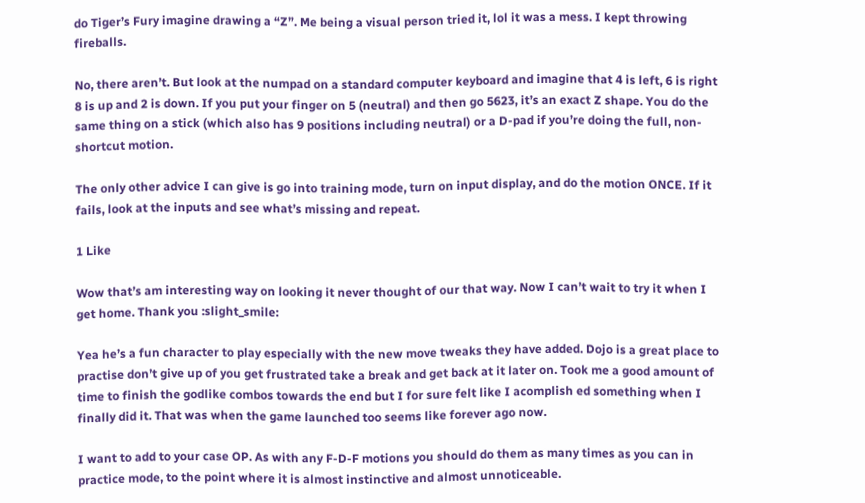do Tiger’s Fury imagine drawing a “Z”. Me being a visual person tried it, lol it was a mess. I kept throwing fireballs.

No, there aren’t. But look at the numpad on a standard computer keyboard and imagine that 4 is left, 6 is right 8 is up and 2 is down. If you put your finger on 5 (neutral) and then go 5623, it’s an exact Z shape. You do the same thing on a stick (which also has 9 positions including neutral) or a D-pad if you’re doing the full, non-shortcut motion.

The only other advice I can give is go into training mode, turn on input display, and do the motion ONCE. If it fails, look at the inputs and see what’s missing and repeat.

1 Like

Wow that’s am interesting way on looking it never thought of our that way. Now I can’t wait to try it when I get home. Thank you :slight_smile:

Yea he’s a fun character to play especially with the new move tweaks they have added. Dojo is a great place to practise don’t give up of you get frustrated take a break and get back at it later on. Took me a good amount of time to finish the godlike combos towards the end but I for sure felt like I acomplish ed something when I finally did it. That was when the game launched too seems like forever ago now.

I want to add to your case OP. As with any F-D-F motions you should do them as many times as you can in practice mode, to the point where it is almost instinctive and almost unnoticeable.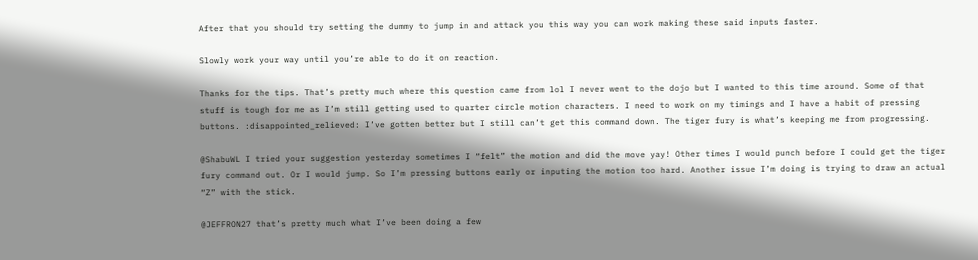After that you should try setting the dummy to jump in and attack you this way you can work making these said inputs faster.

Slowly work your way until you’re able to do it on reaction.

Thanks for the tips. That’s pretty much where this question came from lol I never went to the dojo but I wanted to this time around. Some of that stuff is tough for me as I’m still getting used to quarter circle motion characters. I need to work on my timings and I have a habit of pressing buttons. :disappointed_relieved: I’ve gotten better but I still can’t get this command down. The tiger fury is what’s keeping me from progressing.

@ShabuWL I tried your suggestion yesterday sometimes I “felt” the motion and did the move yay! Other times I would punch before I could get the tiger fury command out. Or I would jump. So I’m pressing buttons early or inputing the motion too hard. Another issue I’m doing is trying to draw an actual “Z” with the stick.

@JEFFRON27 that’s pretty much what I’ve been doing a few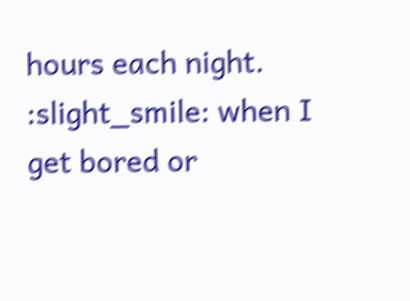hours each night. :slight_smile: when I get bored or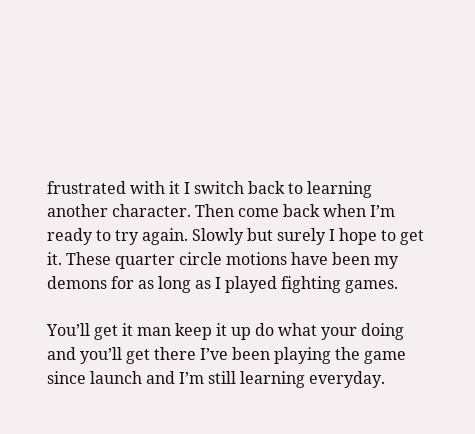frustrated with it I switch back to learning another character. Then come back when I’m ready to try again. Slowly but surely I hope to get it. These quarter circle motions have been my demons for as long as I played fighting games.

You’ll get it man keep it up do what your doing and you’ll get there I’ve been playing the game since launch and I’m still learning everyday.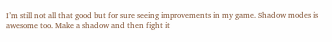I’m still not all that good but for sure seeing improvements in my game. Shadow modes is awesome too. Make a shadow and then fight it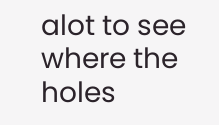alot to see where the holes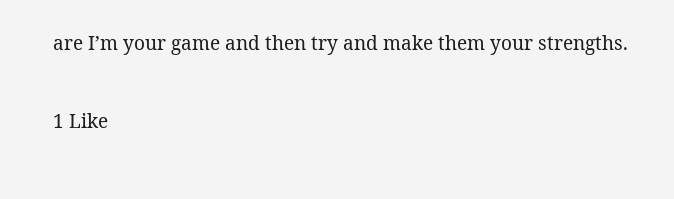are I’m your game and then try and make them your strengths.

1 Like